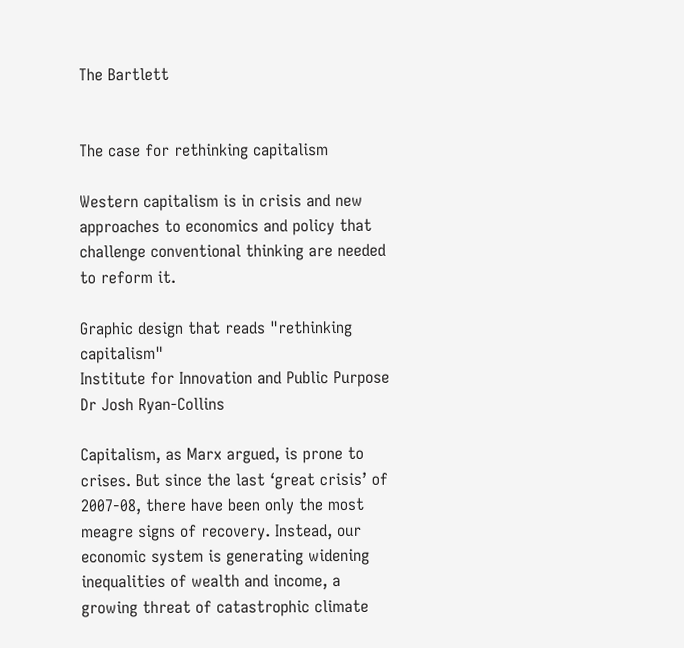The Bartlett


The case for rethinking capitalism

Western capitalism is in crisis and new approaches to economics and policy that challenge conventional thinking are needed to reform it.

Graphic design that reads "rethinking capitalism"
Institute for Innovation and Public Purpose
Dr Josh Ryan-Collins

Capitalism, as Marx argued, is prone to crises. But since the last ‘great crisis’ of 2007-08, there have been only the most meagre signs of recovery. Instead, our economic system is generating widening inequalities of wealth and income, a growing threat of catastrophic climate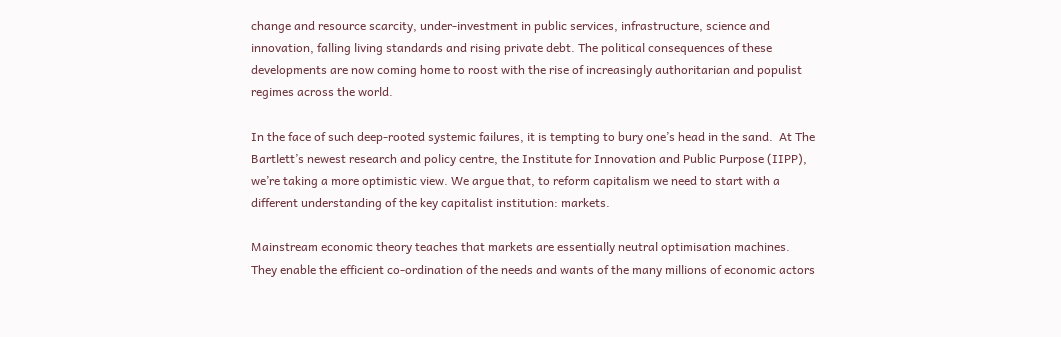change and resource scarcity, under-investment in public services, infrastructure, science and innovation, falling living standards and rising private debt. The political consequences of these developments are now coming home to roost with the rise of increasingly authoritarian and populist regimes across the world.

In the face of such deep-rooted systemic failures, it is tempting to bury one’s head in the sand.  At The Bartlett’s newest research and policy centre, the Institute for Innovation and Public Purpose (IIPP), we’re taking a more optimistic view. We argue that, to reform capitalism we need to start with a different understanding of the key capitalist institution: markets.

Mainstream economic theory teaches that markets are essentially neutral optimisation machines. They enable the efficient co-ordination of the needs and wants of the many millions of economic actors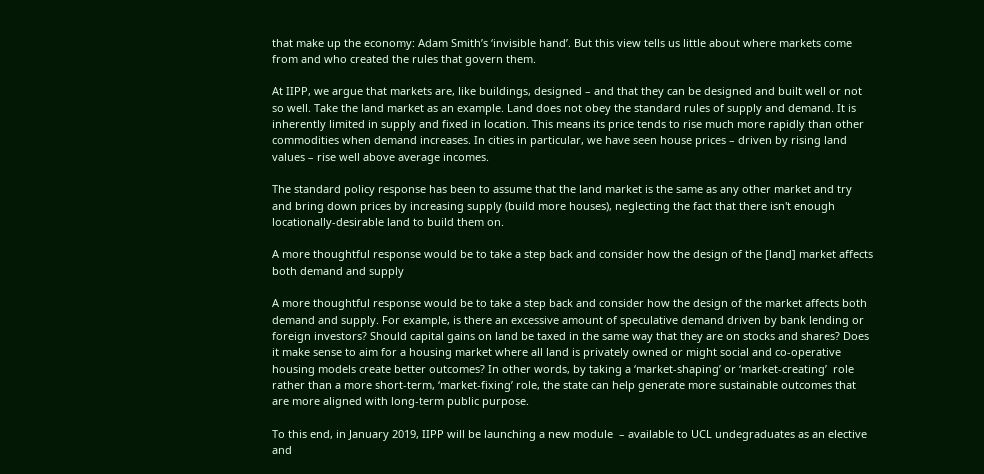that make up the economy: Adam Smith’s ‘invisible hand’. But this view tells us little about where markets come from and who created the rules that govern them.

At IIPP, we argue that markets are, like buildings, designed – and that they can be designed and built well or not so well. Take the land market as an example. Land does not obey the standard rules of supply and demand. It is inherently limited in supply and fixed in location. This means its price tends to rise much more rapidly than other commodities when demand increases. In cities in particular, we have seen house prices – driven by rising land values – rise well above average incomes.

The standard policy response has been to assume that the land market is the same as any other market and try and bring down prices by increasing supply (build more houses), neglecting the fact that there isn't enough locationally-desirable land to build them on.

A more thoughtful response would be to take a step back and consider how the design of the [land] market affects both demand and supply

A more thoughtful response would be to take a step back and consider how the design of the market affects both demand and supply. For example, is there an excessive amount of speculative demand driven by bank lending or foreign investors? Should capital gains on land be taxed in the same way that they are on stocks and shares? Does it make sense to aim for a housing market where all land is privately owned or might social and co-operative housing models create better outcomes? In other words, by taking a ‘market-shaping’ or ‘market-creating’  role rather than a more short-term, ‘market-fixing’ role, the state can help generate more sustainable outcomes that are more aligned with long-term public purpose.

To this end, in January 2019, IIPP will be launching a new module  – available to UCL undegraduates as an elective and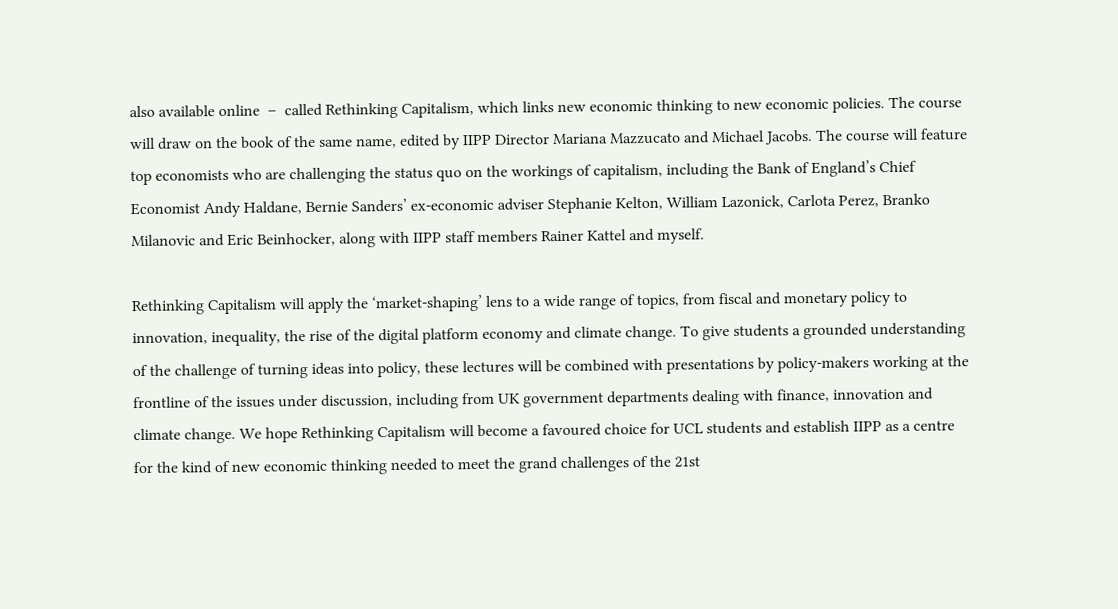also available online  –  called Rethinking Capitalism, which links new economic thinking to new economic policies. The course will draw on the book of the same name, edited by IIPP Director Mariana Mazzucato and Michael Jacobs. The course will feature top economists who are challenging the status quo on the workings of capitalism, including the Bank of England’s Chief Economist Andy Haldane, Bernie Sanders’ ex-economic adviser Stephanie Kelton, William Lazonick, Carlota Perez, Branko Milanovic and Eric Beinhocker, along with IIPP staff members Rainer Kattel and myself.

Rethinking Capitalism will apply the ‘market-shaping’ lens to a wide range of topics, from fiscal and monetary policy to innovation, inequality, the rise of the digital platform economy and climate change. To give students a grounded understanding of the challenge of turning ideas into policy, these lectures will be combined with presentations by policy-makers working at the frontline of the issues under discussion, including from UK government departments dealing with finance, innovation and climate change. We hope Rethinking Capitalism will become a favoured choice for UCL students and establish IIPP as a centre for the kind of new economic thinking needed to meet the grand challenges of the 21st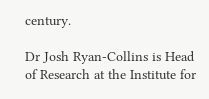century.

Dr Josh Ryan-Collins is Head of Research at the Institute for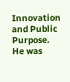Innovation and Public Purpose. He was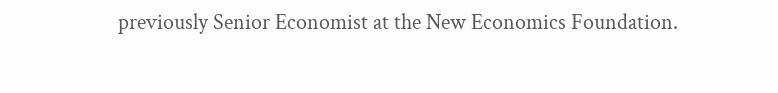previously Senior Economist at the New Economics Foundation.